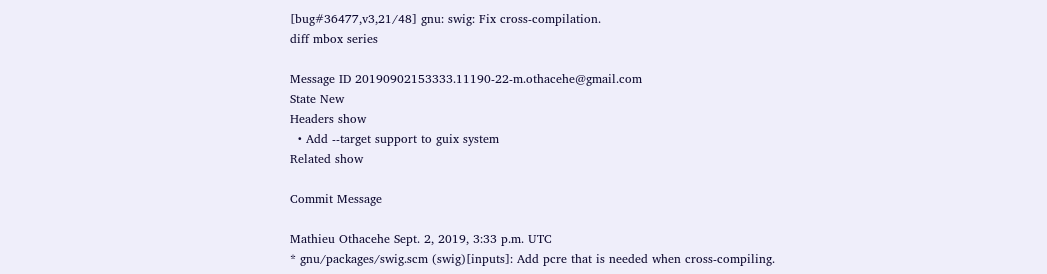[bug#36477,v3,21/48] gnu: swig: Fix cross-compilation.
diff mbox series

Message ID 20190902153333.11190-22-m.othacehe@gmail.com
State New
Headers show
  • Add --target support to guix system
Related show

Commit Message

Mathieu Othacehe Sept. 2, 2019, 3:33 p.m. UTC
* gnu/packages/swig.scm (swig)[inputs]: Add pcre that is needed when cross-compiling.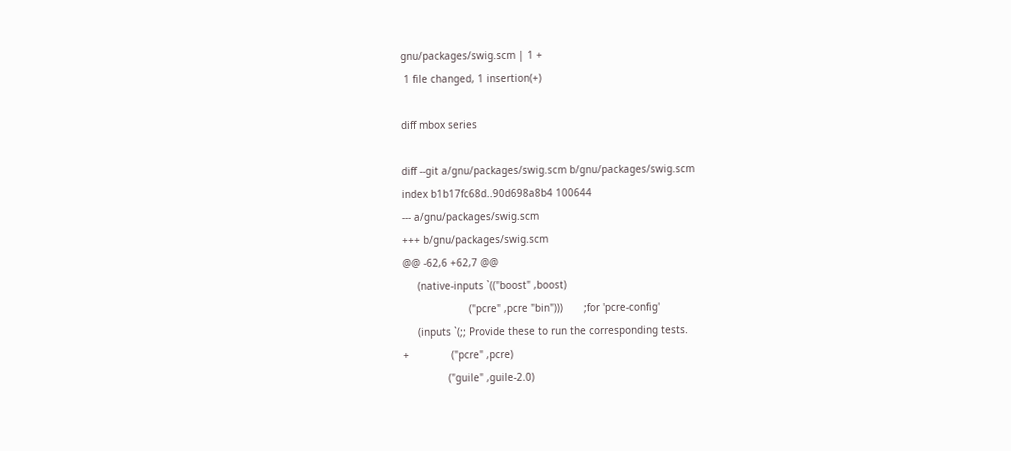gnu/packages/swig.scm | 1 +
 1 file changed, 1 insertion(+)

diff mbox series

diff --git a/gnu/packages/swig.scm b/gnu/packages/swig.scm
index b1b17fc68d..90d698a8b4 100644
--- a/gnu/packages/swig.scm
+++ b/gnu/packages/swig.scm
@@ -62,6 +62,7 @@
     (native-inputs `(("boost" ,boost)
                      ("pcre" ,pcre "bin")))       ;for 'pcre-config'
     (inputs `(;; Provide these to run the corresponding tests.
+              ("pcre" ,pcre)
               ("guile" ,guile-2.0)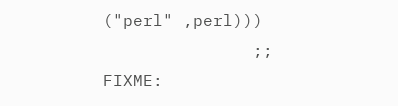("perl" ,perl)))
               ;; FIXME: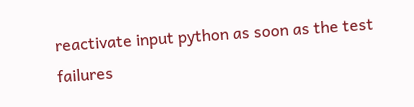reactivate input python as soon as the test failures